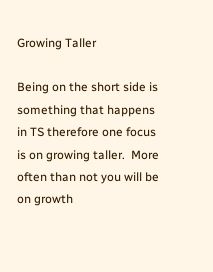Growing Taller

Being on the short side is something that happens in TS therefore one focus is on growing taller.  More often than not you will be on growth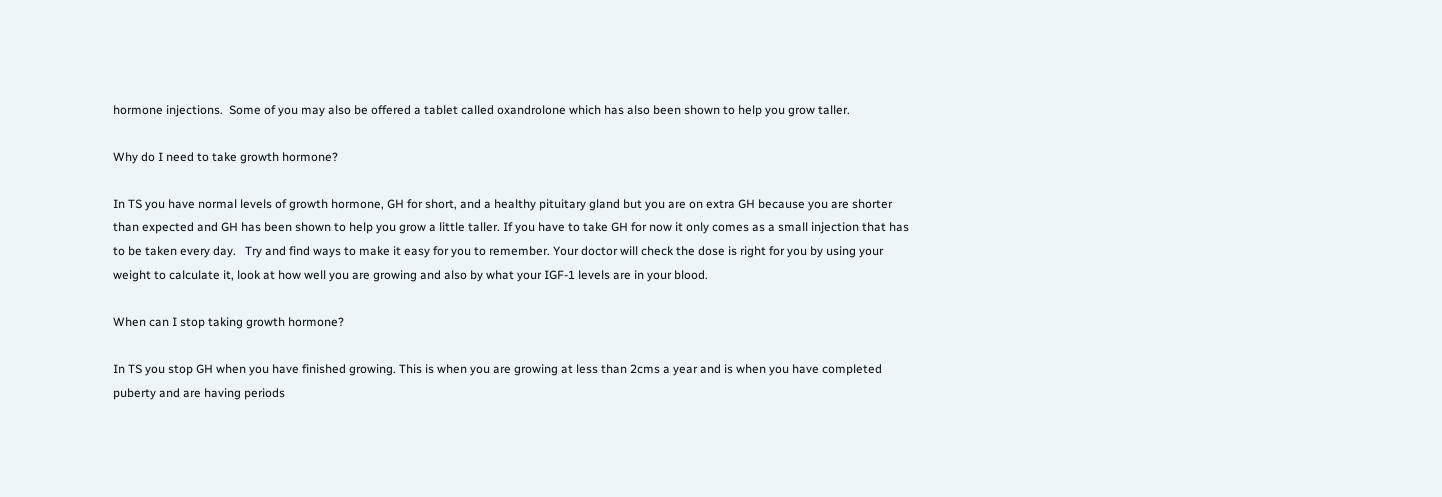hormone injections.  Some of you may also be offered a tablet called oxandrolone which has also been shown to help you grow taller.

Why do I need to take growth hormone?

In TS you have normal levels of growth hormone, GH for short, and a healthy pituitary gland but you are on extra GH because you are shorter than expected and GH has been shown to help you grow a little taller. If you have to take GH for now it only comes as a small injection that has to be taken every day.   Try and find ways to make it easy for you to remember. Your doctor will check the dose is right for you by using your weight to calculate it, look at how well you are growing and also by what your IGF-1 levels are in your blood.

When can I stop taking growth hormone?

In TS you stop GH when you have finished growing. This is when you are growing at less than 2cms a year and is when you have completed puberty and are having periods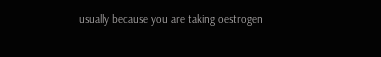usually because you are taking oestrogen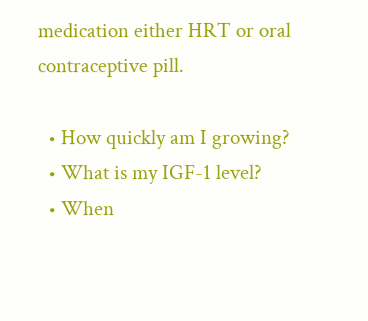medication either HRT or oral contraceptive pill.

  • How quickly am I growing?
  • What is my IGF-1 level?
  • When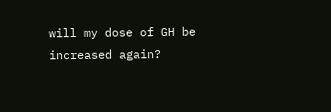will my dose of GH be increased again?